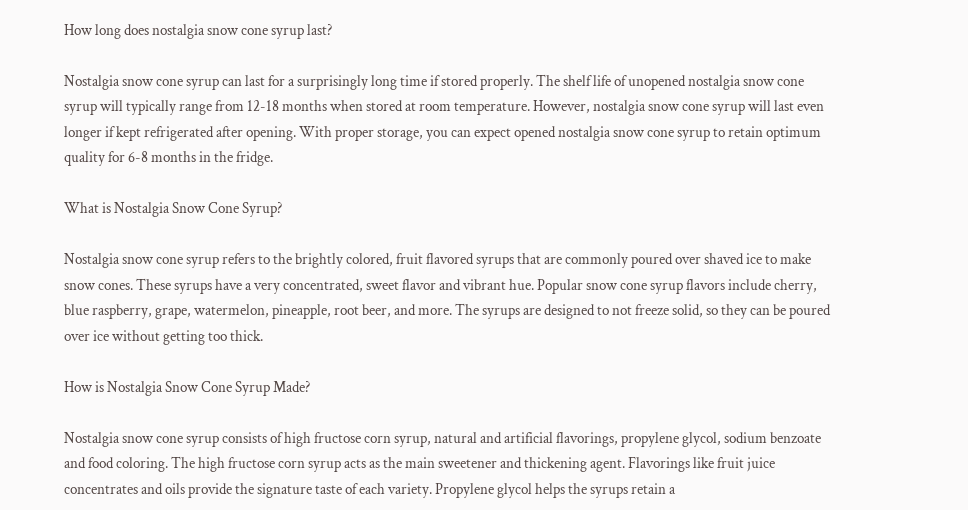How long does nostalgia snow cone syrup last?

Nostalgia snow cone syrup can last for a surprisingly long time if stored properly. The shelf life of unopened nostalgia snow cone syrup will typically range from 12-18 months when stored at room temperature. However, nostalgia snow cone syrup will last even longer if kept refrigerated after opening. With proper storage, you can expect opened nostalgia snow cone syrup to retain optimum quality for 6-8 months in the fridge.

What is Nostalgia Snow Cone Syrup?

Nostalgia snow cone syrup refers to the brightly colored, fruit flavored syrups that are commonly poured over shaved ice to make snow cones. These syrups have a very concentrated, sweet flavor and vibrant hue. Popular snow cone syrup flavors include cherry, blue raspberry, grape, watermelon, pineapple, root beer, and more. The syrups are designed to not freeze solid, so they can be poured over ice without getting too thick.

How is Nostalgia Snow Cone Syrup Made?

Nostalgia snow cone syrup consists of high fructose corn syrup, natural and artificial flavorings, propylene glycol, sodium benzoate and food coloring. The high fructose corn syrup acts as the main sweetener and thickening agent. Flavorings like fruit juice concentrates and oils provide the signature taste of each variety. Propylene glycol helps the syrups retain a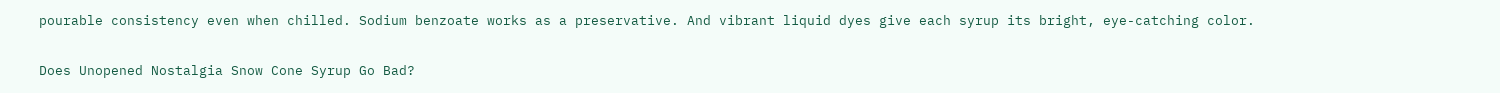pourable consistency even when chilled. Sodium benzoate works as a preservative. And vibrant liquid dyes give each syrup its bright, eye-catching color.

Does Unopened Nostalgia Snow Cone Syrup Go Bad?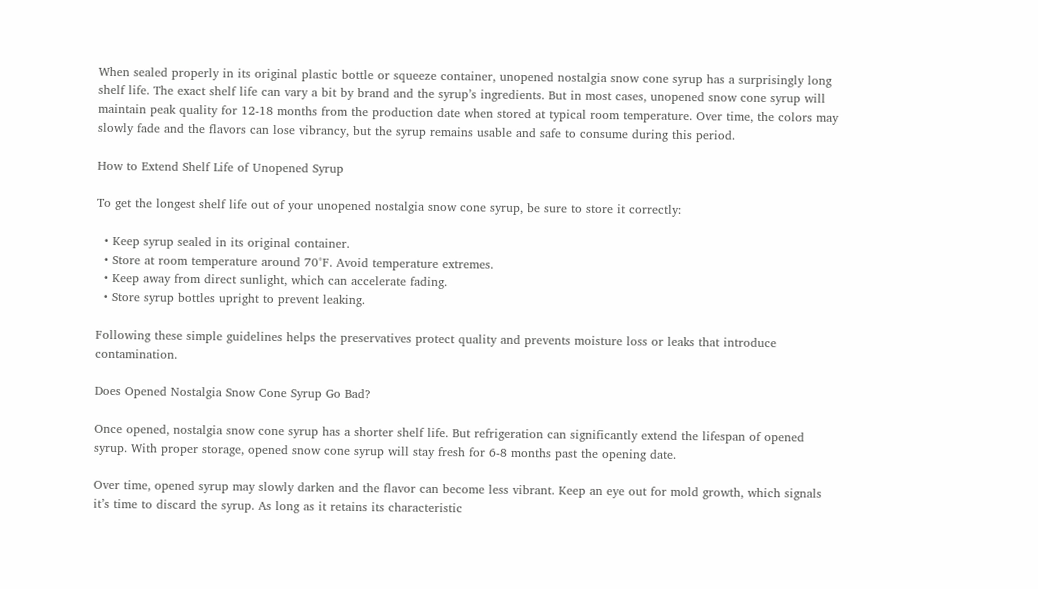When sealed properly in its original plastic bottle or squeeze container, unopened nostalgia snow cone syrup has a surprisingly long shelf life. The exact shelf life can vary a bit by brand and the syrup’s ingredients. But in most cases, unopened snow cone syrup will maintain peak quality for 12-18 months from the production date when stored at typical room temperature. Over time, the colors may slowly fade and the flavors can lose vibrancy, but the syrup remains usable and safe to consume during this period.

How to Extend Shelf Life of Unopened Syrup

To get the longest shelf life out of your unopened nostalgia snow cone syrup, be sure to store it correctly:

  • Keep syrup sealed in its original container.
  • Store at room temperature around 70°F. Avoid temperature extremes.
  • Keep away from direct sunlight, which can accelerate fading.
  • Store syrup bottles upright to prevent leaking.

Following these simple guidelines helps the preservatives protect quality and prevents moisture loss or leaks that introduce contamination.

Does Opened Nostalgia Snow Cone Syrup Go Bad?

Once opened, nostalgia snow cone syrup has a shorter shelf life. But refrigeration can significantly extend the lifespan of opened syrup. With proper storage, opened snow cone syrup will stay fresh for 6-8 months past the opening date.

Over time, opened syrup may slowly darken and the flavor can become less vibrant. Keep an eye out for mold growth, which signals it’s time to discard the syrup. As long as it retains its characteristic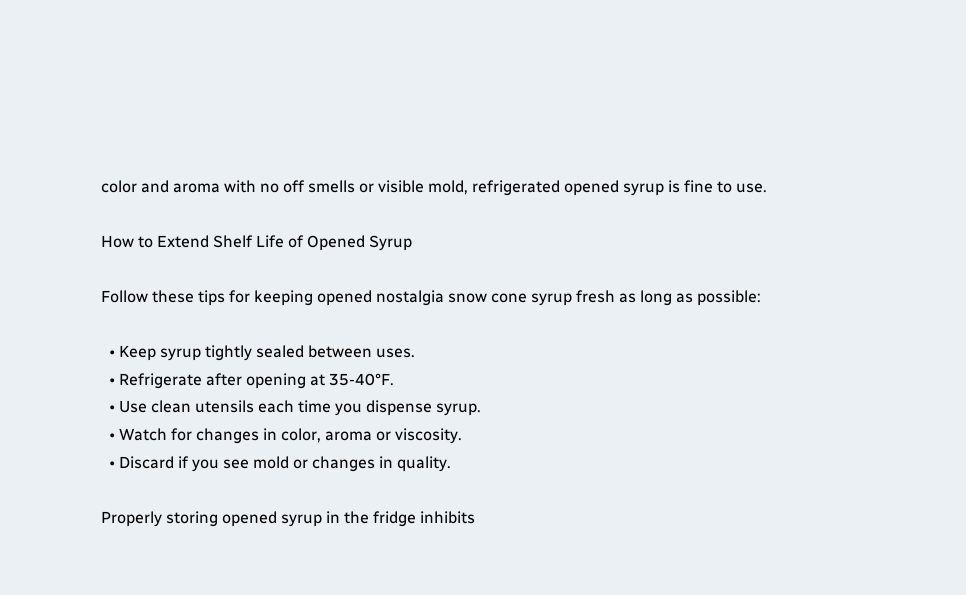color and aroma with no off smells or visible mold, refrigerated opened syrup is fine to use.

How to Extend Shelf Life of Opened Syrup

Follow these tips for keeping opened nostalgia snow cone syrup fresh as long as possible:

  • Keep syrup tightly sealed between uses.
  • Refrigerate after opening at 35-40°F.
  • Use clean utensils each time you dispense syrup.
  • Watch for changes in color, aroma or viscosity.
  • Discard if you see mold or changes in quality.

Properly storing opened syrup in the fridge inhibits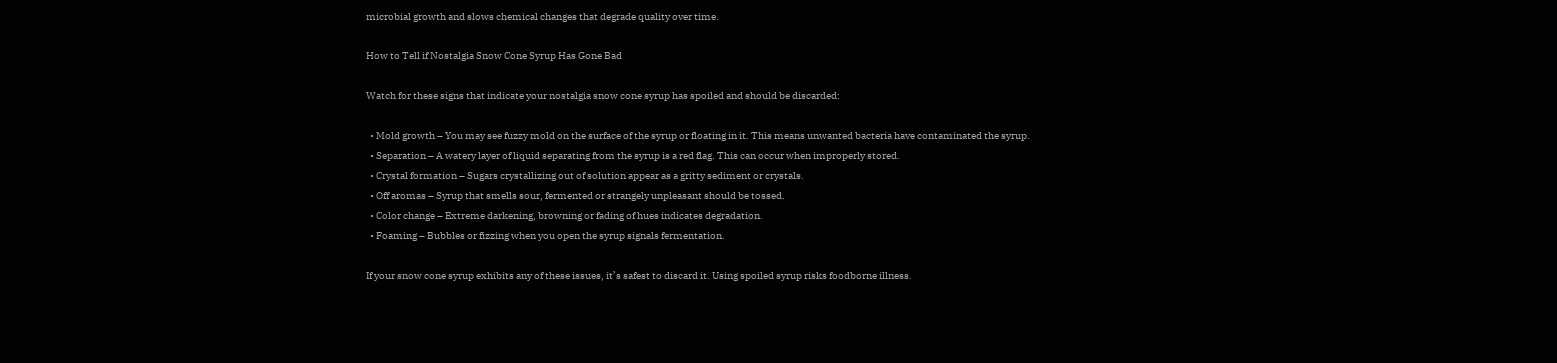microbial growth and slows chemical changes that degrade quality over time.

How to Tell if Nostalgia Snow Cone Syrup Has Gone Bad

Watch for these signs that indicate your nostalgia snow cone syrup has spoiled and should be discarded:

  • Mold growth – You may see fuzzy mold on the surface of the syrup or floating in it. This means unwanted bacteria have contaminated the syrup.
  • Separation – A watery layer of liquid separating from the syrup is a red flag. This can occur when improperly stored.
  • Crystal formation – Sugars crystallizing out of solution appear as a gritty sediment or crystals.
  • Off aromas – Syrup that smells sour, fermented or strangely unpleasant should be tossed.
  • Color change – Extreme darkening, browning or fading of hues indicates degradation.
  • Foaming – Bubbles or fizzing when you open the syrup signals fermentation.

If your snow cone syrup exhibits any of these issues, it’s safest to discard it. Using spoiled syrup risks foodborne illness.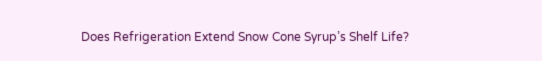Does Refrigeration Extend Snow Cone Syrup’s Shelf Life?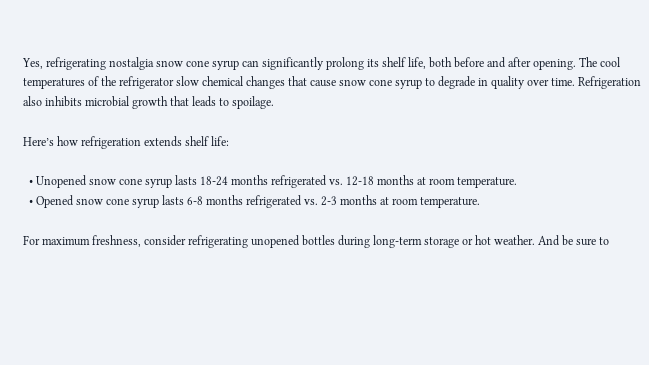Yes, refrigerating nostalgia snow cone syrup can significantly prolong its shelf life, both before and after opening. The cool temperatures of the refrigerator slow chemical changes that cause snow cone syrup to degrade in quality over time. Refrigeration also inhibits microbial growth that leads to spoilage.

Here’s how refrigeration extends shelf life:

  • Unopened snow cone syrup lasts 18-24 months refrigerated vs. 12-18 months at room temperature.
  • Opened snow cone syrup lasts 6-8 months refrigerated vs. 2-3 months at room temperature.

For maximum freshness, consider refrigerating unopened bottles during long-term storage or hot weather. And be sure to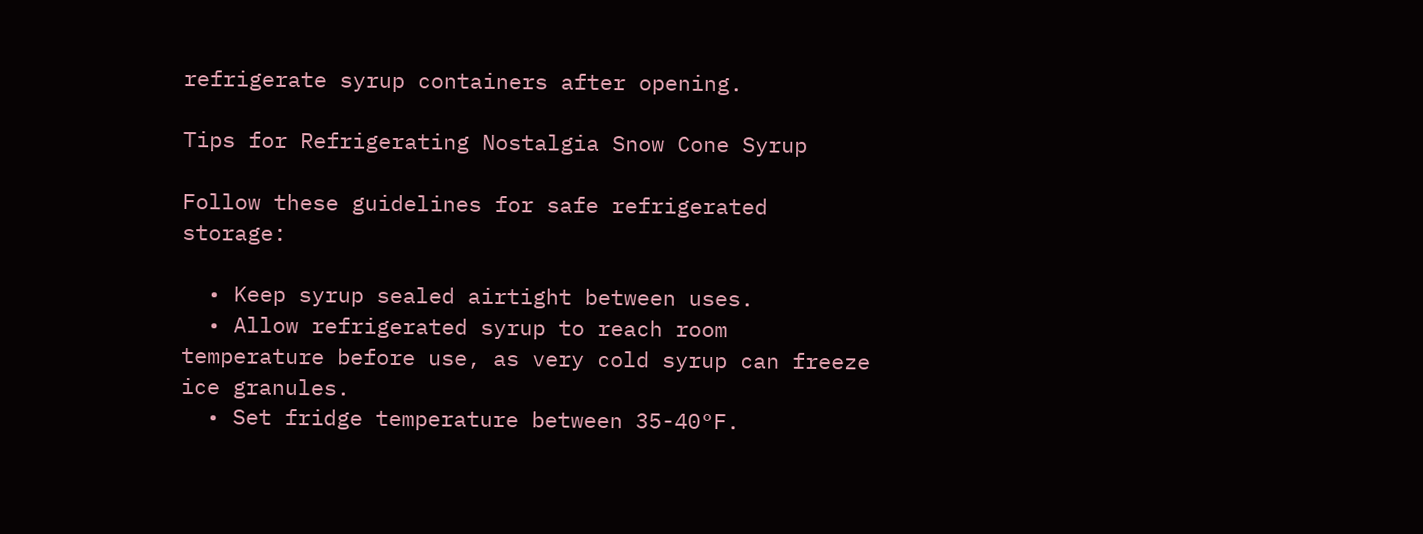refrigerate syrup containers after opening.

Tips for Refrigerating Nostalgia Snow Cone Syrup

Follow these guidelines for safe refrigerated storage:

  • Keep syrup sealed airtight between uses.
  • Allow refrigerated syrup to reach room temperature before use, as very cold syrup can freeze ice granules.
  • Set fridge temperature between 35-40°F.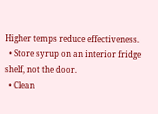Higher temps reduce effectiveness.
  • Store syrup on an interior fridge shelf, not the door.
  • Clean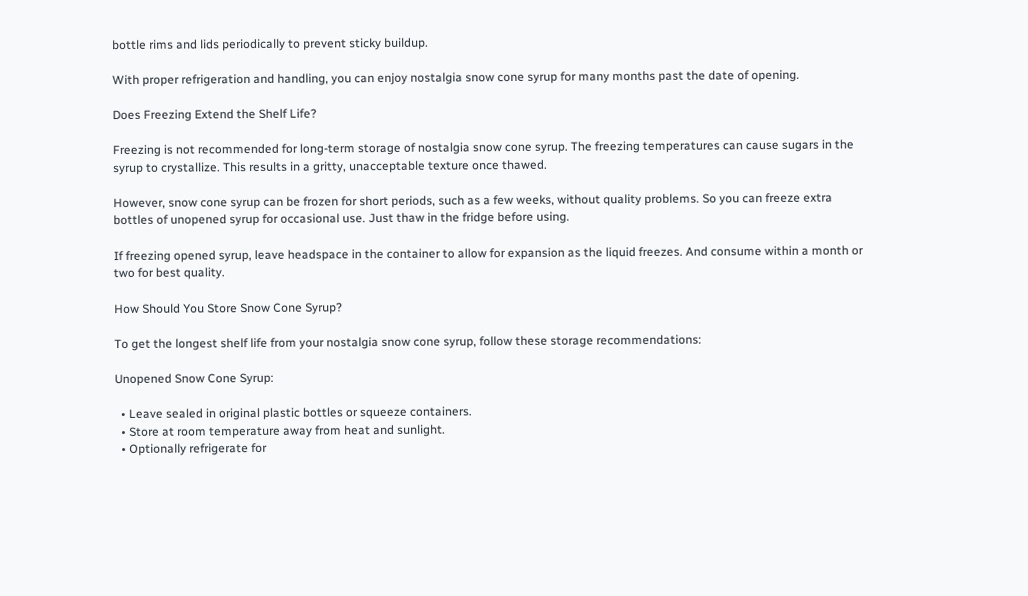bottle rims and lids periodically to prevent sticky buildup.

With proper refrigeration and handling, you can enjoy nostalgia snow cone syrup for many months past the date of opening.

Does Freezing Extend the Shelf Life?

Freezing is not recommended for long-term storage of nostalgia snow cone syrup. The freezing temperatures can cause sugars in the syrup to crystallize. This results in a gritty, unacceptable texture once thawed.

However, snow cone syrup can be frozen for short periods, such as a few weeks, without quality problems. So you can freeze extra bottles of unopened syrup for occasional use. Just thaw in the fridge before using.

If freezing opened syrup, leave headspace in the container to allow for expansion as the liquid freezes. And consume within a month or two for best quality.

How Should You Store Snow Cone Syrup?

To get the longest shelf life from your nostalgia snow cone syrup, follow these storage recommendations:

Unopened Snow Cone Syrup:

  • Leave sealed in original plastic bottles or squeeze containers.
  • Store at room temperature away from heat and sunlight.
  • Optionally refrigerate for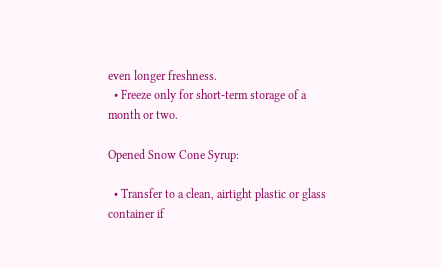even longer freshness.
  • Freeze only for short-term storage of a month or two.

Opened Snow Cone Syrup:

  • Transfer to a clean, airtight plastic or glass container if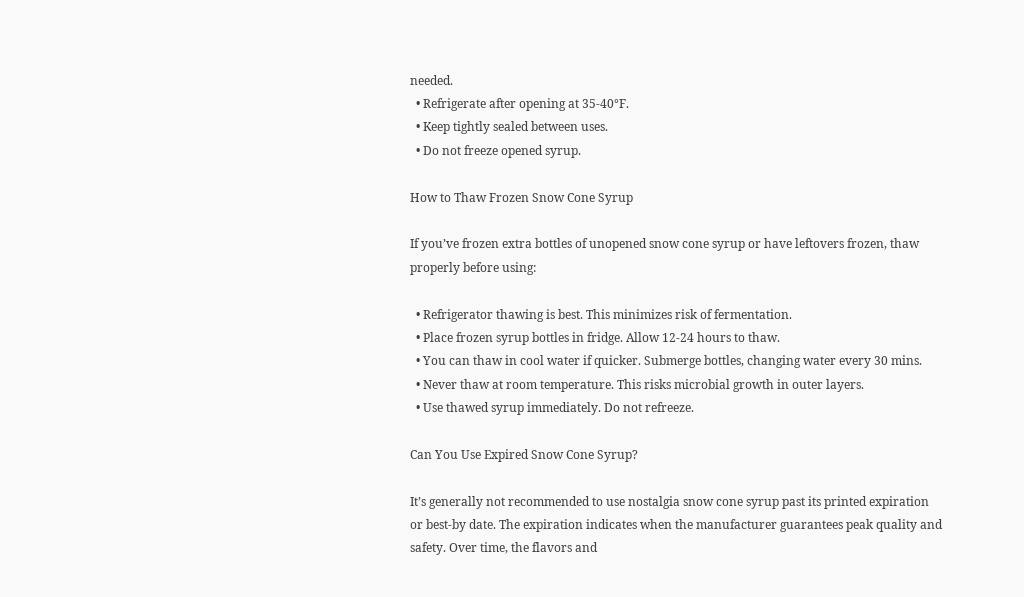needed.
  • Refrigerate after opening at 35-40°F.
  • Keep tightly sealed between uses.
  • Do not freeze opened syrup.

How to Thaw Frozen Snow Cone Syrup

If you’ve frozen extra bottles of unopened snow cone syrup or have leftovers frozen, thaw properly before using:

  • Refrigerator thawing is best. This minimizes risk of fermentation.
  • Place frozen syrup bottles in fridge. Allow 12-24 hours to thaw.
  • You can thaw in cool water if quicker. Submerge bottles, changing water every 30 mins.
  • Never thaw at room temperature. This risks microbial growth in outer layers.
  • Use thawed syrup immediately. Do not refreeze.

Can You Use Expired Snow Cone Syrup?

It’s generally not recommended to use nostalgia snow cone syrup past its printed expiration or best-by date. The expiration indicates when the manufacturer guarantees peak quality and safety. Over time, the flavors and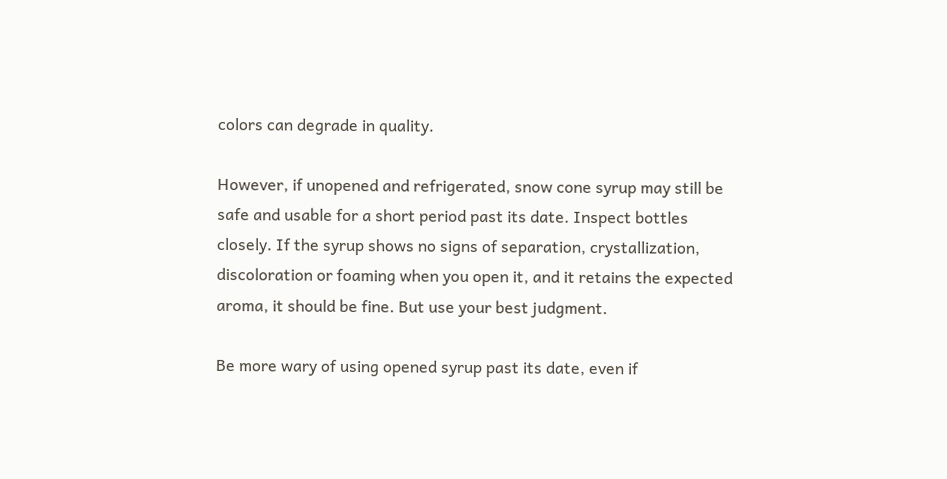colors can degrade in quality.

However, if unopened and refrigerated, snow cone syrup may still be safe and usable for a short period past its date. Inspect bottles closely. If the syrup shows no signs of separation, crystallization, discoloration or foaming when you open it, and it retains the expected aroma, it should be fine. But use your best judgment.

Be more wary of using opened syrup past its date, even if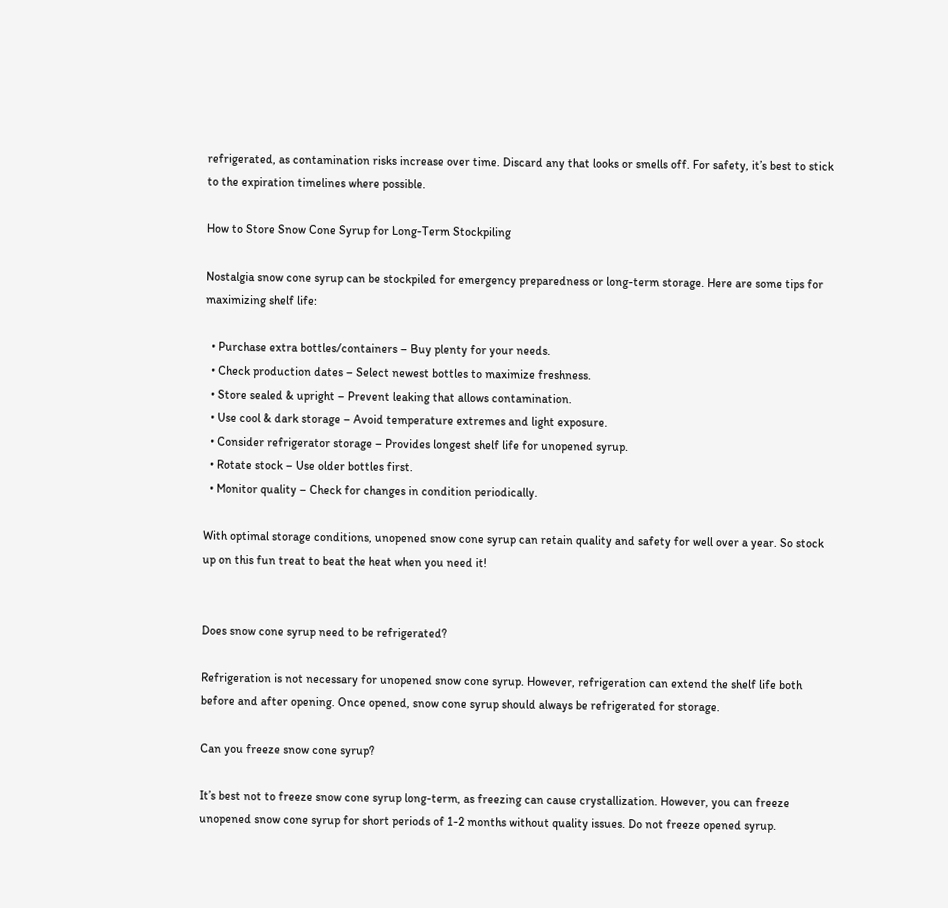refrigerated, as contamination risks increase over time. Discard any that looks or smells off. For safety, it’s best to stick to the expiration timelines where possible.

How to Store Snow Cone Syrup for Long-Term Stockpiling

Nostalgia snow cone syrup can be stockpiled for emergency preparedness or long-term storage. Here are some tips for maximizing shelf life:

  • Purchase extra bottles/containers – Buy plenty for your needs.
  • Check production dates – Select newest bottles to maximize freshness.
  • Store sealed & upright – Prevent leaking that allows contamination.
  • Use cool & dark storage – Avoid temperature extremes and light exposure.
  • Consider refrigerator storage – Provides longest shelf life for unopened syrup.
  • Rotate stock – Use older bottles first.
  • Monitor quality – Check for changes in condition periodically.

With optimal storage conditions, unopened snow cone syrup can retain quality and safety for well over a year. So stock up on this fun treat to beat the heat when you need it!


Does snow cone syrup need to be refrigerated?

Refrigeration is not necessary for unopened snow cone syrup. However, refrigeration can extend the shelf life both before and after opening. Once opened, snow cone syrup should always be refrigerated for storage.

Can you freeze snow cone syrup?

It’s best not to freeze snow cone syrup long-term, as freezing can cause crystallization. However, you can freeze unopened snow cone syrup for short periods of 1-2 months without quality issues. Do not freeze opened syrup.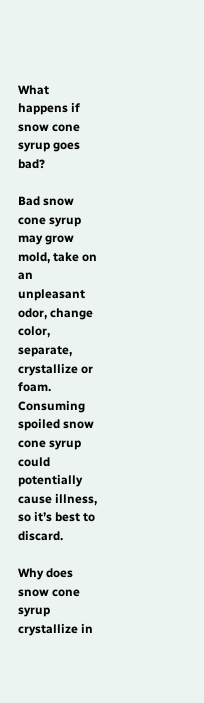What happens if snow cone syrup goes bad?

Bad snow cone syrup may grow mold, take on an unpleasant odor, change color, separate, crystallize or foam. Consuming spoiled snow cone syrup could potentially cause illness, so it’s best to discard.

Why does snow cone syrup crystallize in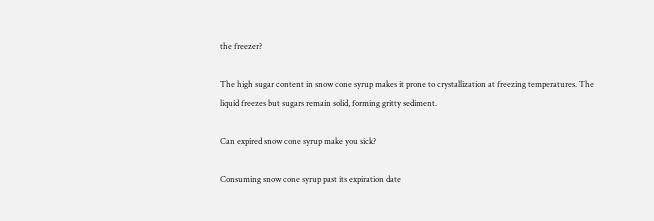the freezer?

The high sugar content in snow cone syrup makes it prone to crystallization at freezing temperatures. The liquid freezes but sugars remain solid, forming gritty sediment.

Can expired snow cone syrup make you sick?

Consuming snow cone syrup past its expiration date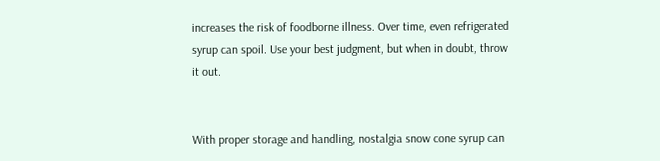increases the risk of foodborne illness. Over time, even refrigerated syrup can spoil. Use your best judgment, but when in doubt, throw it out.


With proper storage and handling, nostalgia snow cone syrup can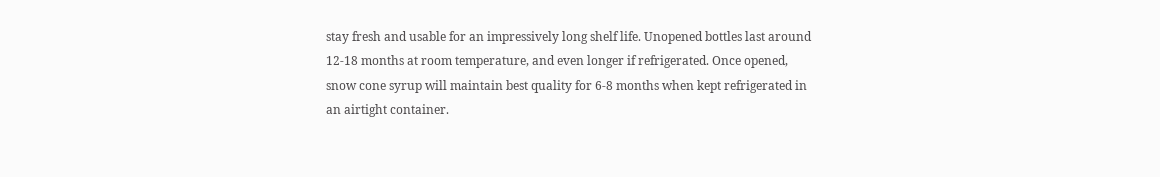stay fresh and usable for an impressively long shelf life. Unopened bottles last around 12-18 months at room temperature, and even longer if refrigerated. Once opened, snow cone syrup will maintain best quality for 6-8 months when kept refrigerated in an airtight container.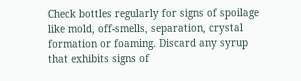Check bottles regularly for signs of spoilage like mold, off-smells, separation, crystal formation or foaming. Discard any syrup that exhibits signs of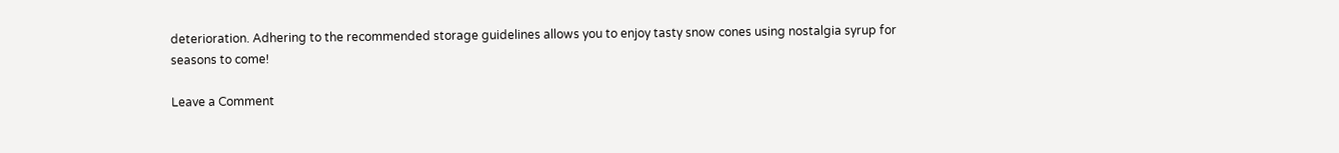deterioration. Adhering to the recommended storage guidelines allows you to enjoy tasty snow cones using nostalgia syrup for seasons to come!

Leave a Comment